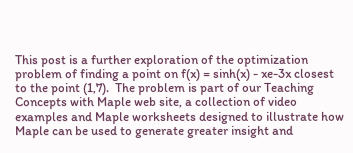This post is a further exploration of the optimization problem of finding a point on f(x) = sinh(x) - xe-3x closest to the point (1,7).  The problem is part of our Teaching Concepts with Maple web site, a collection of video examples and Maple worksheets designed to illustrate how Maple can be used to generate greater insight and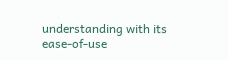understanding with its ease-of-use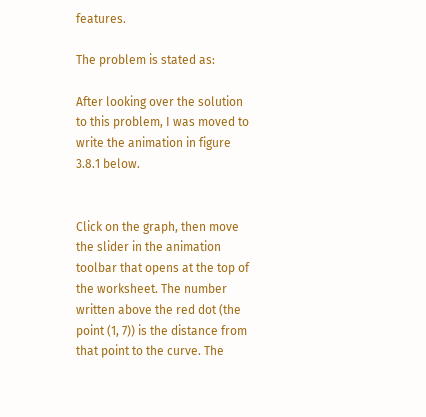features.

The problem is stated as:

After looking over the solution to this problem, I was moved to write the animation in figure 3.8.1 below.


Click on the graph, then move the slider in the animation toolbar that opens at the top of the worksheet. The number written above the red dot (the point (1, 7)) is the distance from that point to the curve. The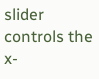slider controls the x-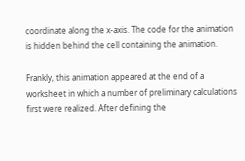coordinate along the x-axis. The code for the animation is hidden behind the cell containing the animation.

Frankly, this animation appeared at the end of a worksheet in which a number of preliminary calculations first were realized. After defining the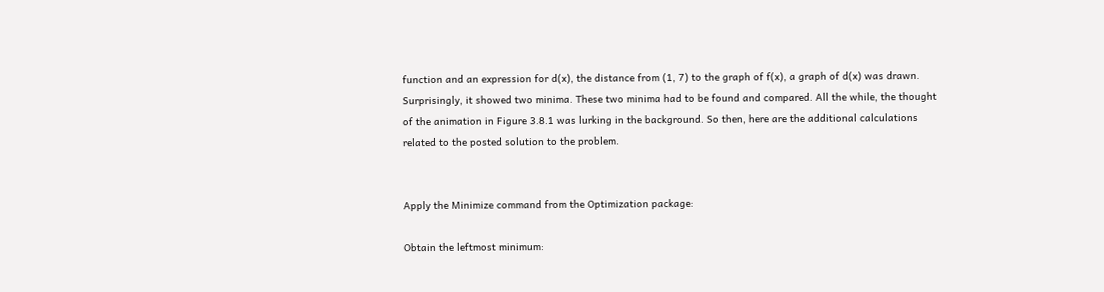function and an expression for d(x), the distance from (1, 7) to the graph of f(x), a graph of d(x) was drawn. Surprisingly, it showed two minima. These two minima had to be found and compared. All the while, the thought of the animation in Figure 3.8.1 was lurking in the background. So then, here are the additional calculations related to the posted solution to the problem.


Apply the Minimize command from the Optimization package:

Obtain the leftmost minimum: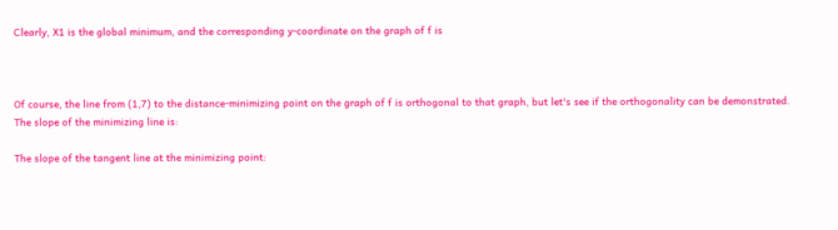Clearly, X1 is the global minimum, and the corresponding y-coordinate on the graph of f is



Of course, the line from (1,7) to the distance-minimizing point on the graph of f is orthogonal to that graph, but let's see if the orthogonality can be demonstrated. The slope of the minimizing line is:

The slope of the tangent line at the minimizing point: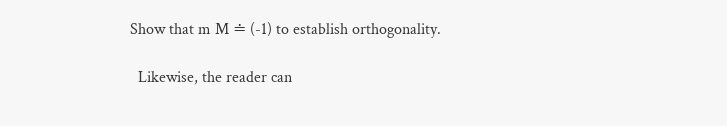Show that m M ≐ (-1) to establish orthogonality.

  Likewise, the reader can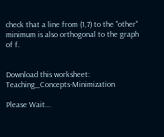check that a line from (1,7) to the "other" minimum is also orthogonal to the graph of f.


Download this worksheet: Teaching_Concepts-Minimization

Please Wait...